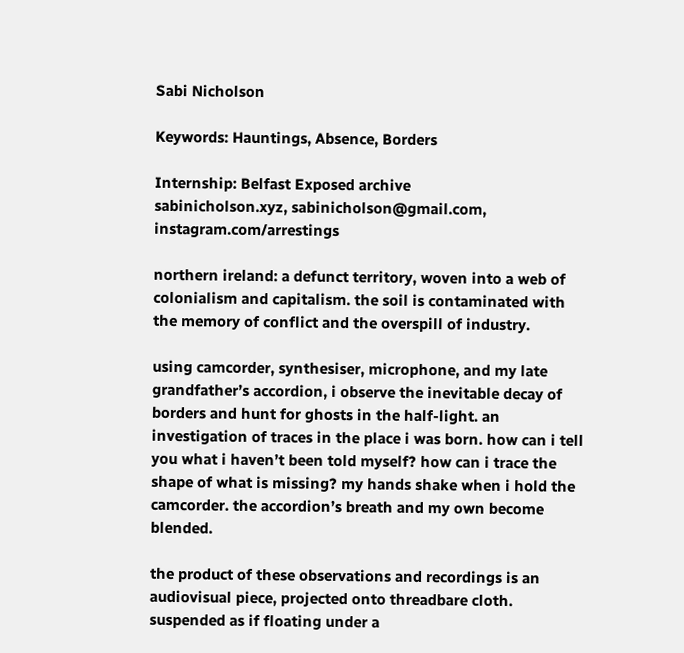Sabi Nicholson

Keywords: Hauntings, Absence, Borders

Internship: Belfast Exposed archive
sabinicholson.xyz, sabinicholson@gmail.com, instagram.com/arrestings

northern ireland: a defunct territory, woven into a web of colonialism and capitalism. the soil is contaminated with the memory of conflict and the overspill of industry.

using camcorder, synthesiser, microphone, and my late grandfather’s accordion, i observe the inevitable decay of borders and hunt for ghosts in the half-light. an investigation of traces in the place i was born. how can i tell you what i haven’t been told myself? how can i trace the shape of what is missing? my hands shake when i hold the camcorder. the accordion’s breath and my own become blended.

the product of these observations and recordings is an audiovisual piece, projected onto threadbare cloth. suspended as if floating under a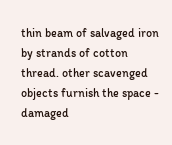thin beam of salvaged iron by strands of cotton thread. other scavenged objects furnish the space - damaged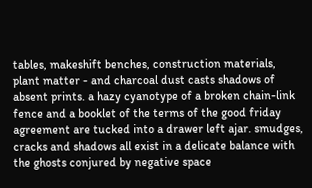tables, makeshift benches, construction materials, plant matter - and charcoal dust casts shadows of absent prints. a hazy cyanotype of a broken chain-link fence and a booklet of the terms of the good friday agreement are tucked into a drawer left ajar. smudges, cracks and shadows all exist in a delicate balance with the ghosts conjured by negative space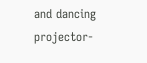and dancing projector-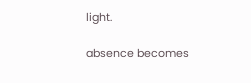light.

absence becomes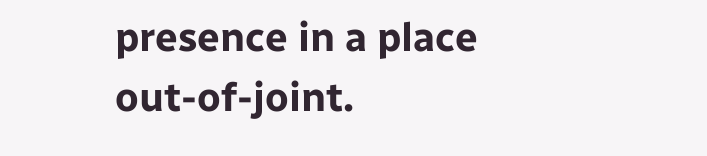presence in a place out-of-joint.